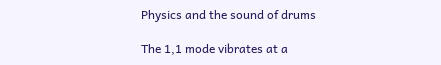Physics and the sound of drums

The 1,1 mode vibrates at a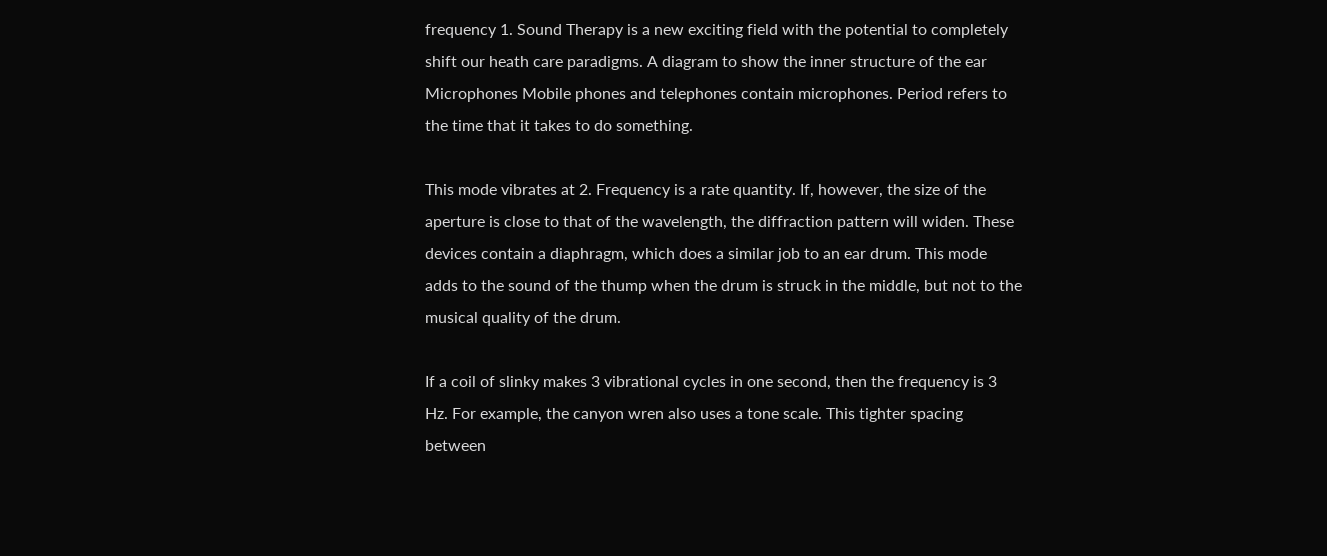frequency 1. Sound Therapy is a new exciting field with the potential to completely shift our heath care paradigms. A diagram to show the inner structure of the ear Microphones Mobile phones and telephones contain microphones. Period refers to the time that it takes to do something.

This mode vibrates at 2. Frequency is a rate quantity. If, however, the size of the aperture is close to that of the wavelength, the diffraction pattern will widen. These devices contain a diaphragm, which does a similar job to an ear drum. This mode adds to the sound of the thump when the drum is struck in the middle, but not to the musical quality of the drum.

If a coil of slinky makes 3 vibrational cycles in one second, then the frequency is 3 Hz. For example, the canyon wren also uses a tone scale. This tighter spacing between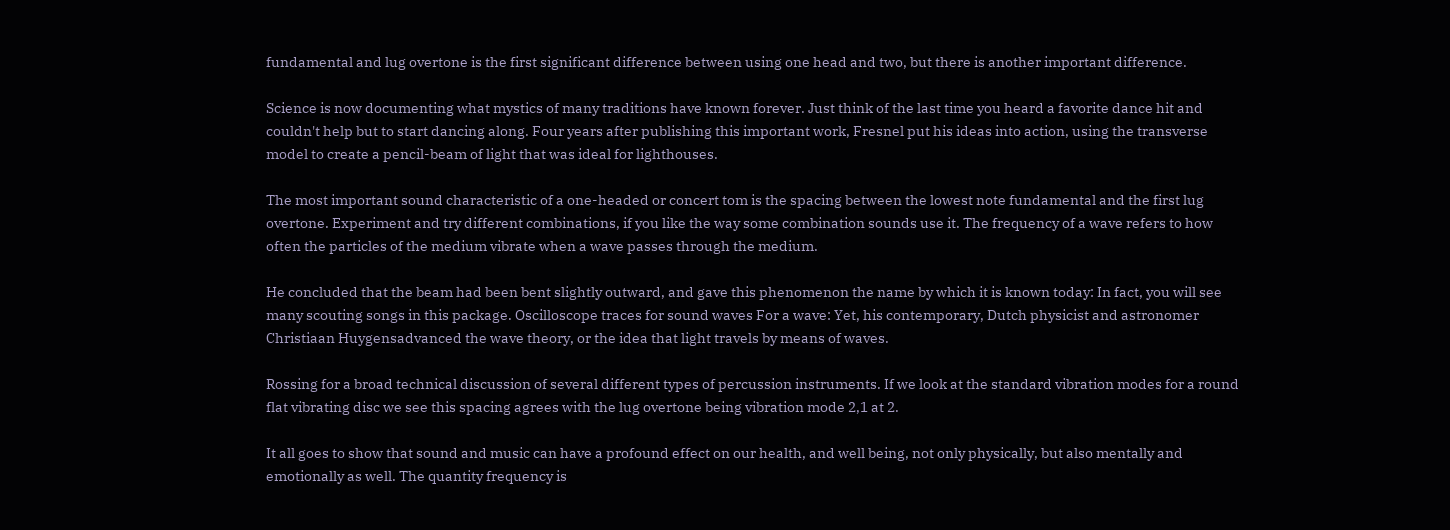fundamental and lug overtone is the first significant difference between using one head and two, but there is another important difference.

Science is now documenting what mystics of many traditions have known forever. Just think of the last time you heard a favorite dance hit and couldn't help but to start dancing along. Four years after publishing this important work, Fresnel put his ideas into action, using the transverse model to create a pencil-beam of light that was ideal for lighthouses.

The most important sound characteristic of a one-headed or concert tom is the spacing between the lowest note fundamental and the first lug overtone. Experiment and try different combinations, if you like the way some combination sounds use it. The frequency of a wave refers to how often the particles of the medium vibrate when a wave passes through the medium.

He concluded that the beam had been bent slightly outward, and gave this phenomenon the name by which it is known today: In fact, you will see many scouting songs in this package. Oscilloscope traces for sound waves For a wave: Yet, his contemporary, Dutch physicist and astronomer Christiaan Huygensadvanced the wave theory, or the idea that light travels by means of waves.

Rossing for a broad technical discussion of several different types of percussion instruments. If we look at the standard vibration modes for a round flat vibrating disc we see this spacing agrees with the lug overtone being vibration mode 2,1 at 2.

It all goes to show that sound and music can have a profound effect on our health, and well being, not only physically, but also mentally and emotionally as well. The quantity frequency is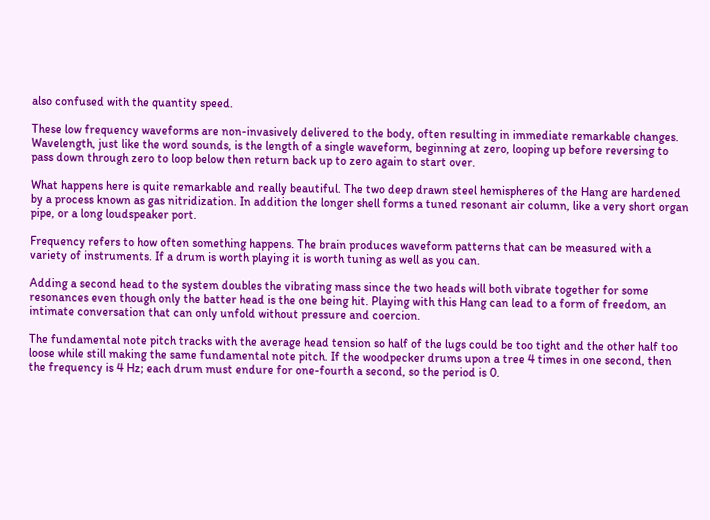also confused with the quantity speed.

These low frequency waveforms are non-invasively delivered to the body, often resulting in immediate remarkable changes. Wavelength, just like the word sounds, is the length of a single waveform, beginning at zero, looping up before reversing to pass down through zero to loop below then return back up to zero again to start over.

What happens here is quite remarkable and really beautiful. The two deep drawn steel hemispheres of the Hang are hardened by a process known as gas nitridization. In addition the longer shell forms a tuned resonant air column, like a very short organ pipe, or a long loudspeaker port.

Frequency refers to how often something happens. The brain produces waveform patterns that can be measured with a variety of instruments. If a drum is worth playing it is worth tuning as well as you can.

Adding a second head to the system doubles the vibrating mass since the two heads will both vibrate together for some resonances even though only the batter head is the one being hit. Playing with this Hang can lead to a form of freedom, an intimate conversation that can only unfold without pressure and coercion.

The fundamental note pitch tracks with the average head tension so half of the lugs could be too tight and the other half too loose while still making the same fundamental note pitch. If the woodpecker drums upon a tree 4 times in one second, then the frequency is 4 Hz; each drum must endure for one-fourth a second, so the period is 0.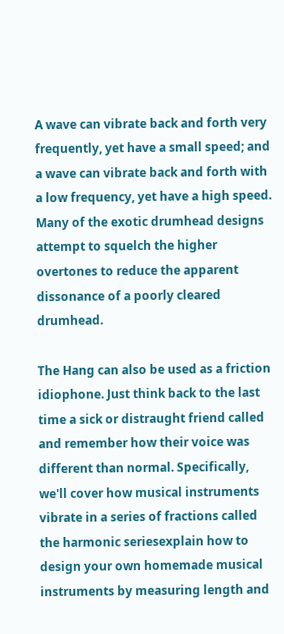A wave can vibrate back and forth very frequently, yet have a small speed; and a wave can vibrate back and forth with a low frequency, yet have a high speed. Many of the exotic drumhead designs attempt to squelch the higher overtones to reduce the apparent dissonance of a poorly cleared drumhead.

The Hang can also be used as a friction idiophone. Just think back to the last time a sick or distraught friend called and remember how their voice was different than normal. Specifically, we'll cover how musical instruments vibrate in a series of fractions called the harmonic seriesexplain how to design your own homemade musical instruments by measuring length and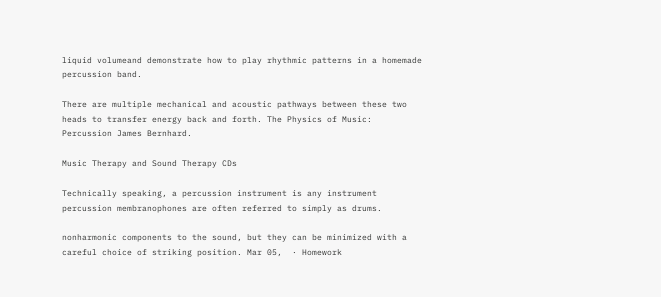liquid volumeand demonstrate how to play rhythmic patterns in a homemade percussion band.

There are multiple mechanical and acoustic pathways between these two heads to transfer energy back and forth. The Physics of Music: Percussion James Bernhard.

Music Therapy and Sound Therapy CDs

Technically speaking, a percussion instrument is any instrument percussion membranophones are often referred to simply as drums.

nonharmonic components to the sound, but they can be minimized with a careful choice of striking position. Mar 05,  · Homework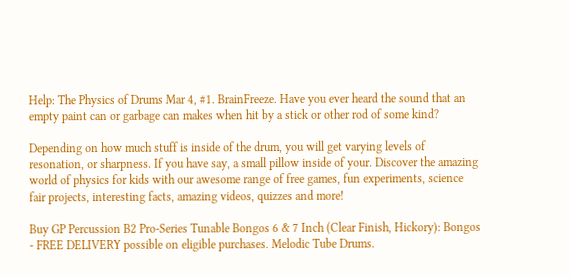Help: The Physics of Drums Mar 4, #1. BrainFreeze. Have you ever heard the sound that an empty paint can or garbage can makes when hit by a stick or other rod of some kind?

Depending on how much stuff is inside of the drum, you will get varying levels of resonation, or sharpness. If you have say, a small pillow inside of your. Discover the amazing world of physics for kids with our awesome range of free games, fun experiments, science fair projects, interesting facts, amazing videos, quizzes and more!

Buy GP Percussion B2 Pro-Series Tunable Bongos 6 & 7 Inch (Clear Finish, Hickory): Bongos - FREE DELIVERY possible on eligible purchases. Melodic Tube Drums.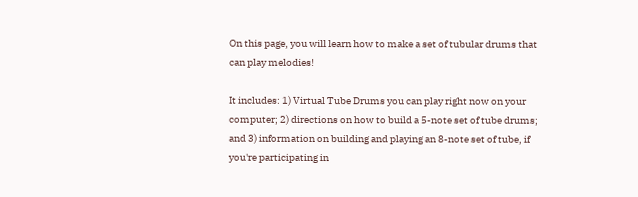On this page, you will learn how to make a set of tubular drums that can play melodies!

It includes: 1) Virtual Tube Drums you can play right now on your computer; 2) directions on how to build a 5-note set of tube drums; and 3) information on building and playing an 8-note set of tube, if you're participating in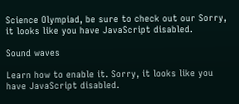Science Olympiad, be sure to check out our Sorry, it looks like you have JavaScript disabled.

Sound waves

Learn how to enable it. Sorry, it looks like you have JavaScript disabled.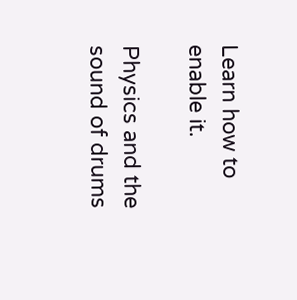Learn how to enable it.

Physics and the sound of drums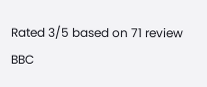Rated 3/5 based on 71 review
BBC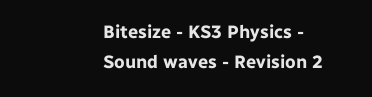Bitesize - KS3 Physics - Sound waves - Revision 2